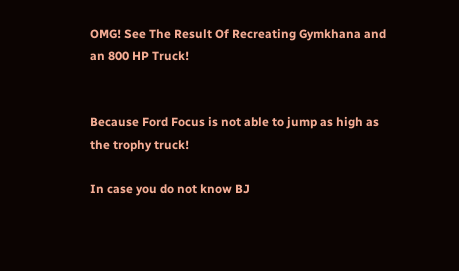OMG! See The Result Of Recreating Gymkhana and an 800 HP Truck!


Because Ford Focus is not able to jump as high as the trophy truck!

In case you do not know BJ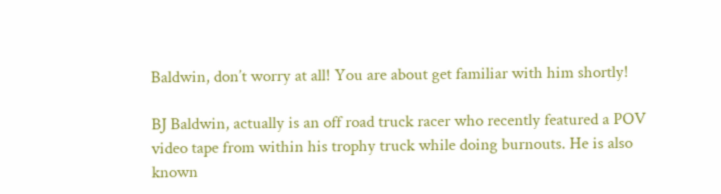Baldwin, don’t worry at all! You are about get familiar with him shortly!

BJ Baldwin, actually is an off road truck racer who recently featured a POV video tape from within his trophy truck while doing burnouts. He is also known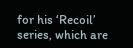for his ‘Recoil’ series, which are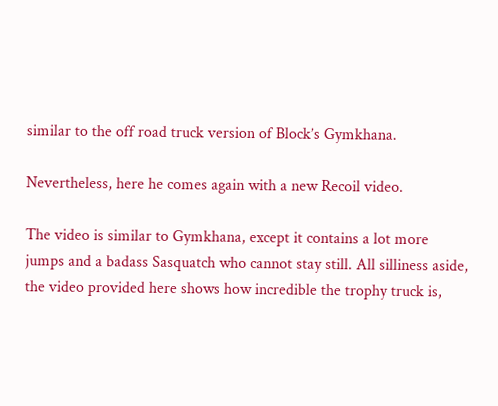similar to the off road truck version of Block’s Gymkhana.

Nevertheless, here he comes again with a new Recoil video.

The video is similar to Gymkhana, except it contains a lot more jumps and a badass Sasquatch who cannot stay still. All silliness aside, the video provided here shows how incredible the trophy truck is,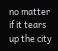no matter if it tears up the city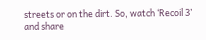streets or on the dirt. So, watch ‘Recoil 3’ and share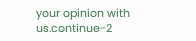your opinion with us.continue-2